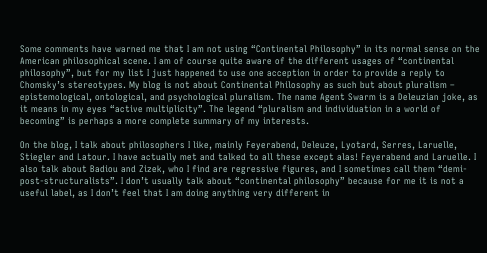Some comments have warned me that I am not using “Continental Philosophy” in its normal sense on the American philosophical scene. I am of course quite aware of the different usages of “continental philosophy”, but for my list I just happened to use one acception in order to provide a reply to Chomsky’s stereotypes. My blog is not about Continental Philosophy as such but about pluralism – epistemological, ontological, and psychological pluralism. The name Agent Swarm is a Deleuzian joke, as it means in my eyes “active multiplicity”. The legend “pluralism and individuation in a world of becoming” is perhaps a more complete summary of my interests.

On the blog, I talk about philosophers I like, mainly Feyerabend, Deleuze, Lyotard, Serres, Laruelle, Stiegler and Latour. I have actually met and talked to all these except alas! Feyerabend and Laruelle. I also talk about Badiou and Zizek, who I find are regressive figures, and I sometimes call them “demi-post-structuralists”. I don’t usually talk about “continental philosophy” because for me it is not a useful label, as I don’t feel that I am doing anything very different in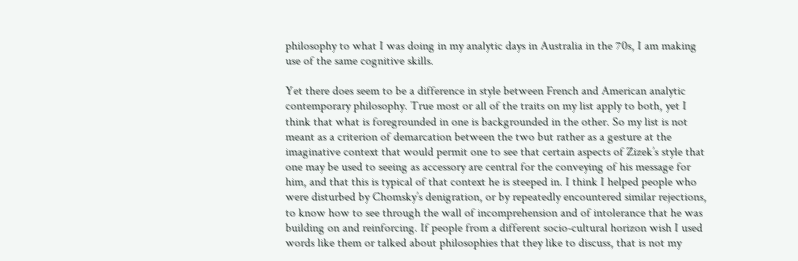philosophy to what I was doing in my analytic days in Australia in the 70s, I am making use of the same cognitive skills.

Yet there does seem to be a difference in style between French and American analytic contemporary philosophy. True most or all of the traits on my list apply to both, yet I think that what is foregrounded in one is backgrounded in the other. So my list is not meant as a criterion of demarcation between the two but rather as a gesture at the imaginative context that would permit one to see that certain aspects of Zizek’s style that one may be used to seeing as accessory are central for the conveying of his message for him, and that this is typical of that context he is steeped in. I think I helped people who were disturbed by Chomsky’s denigration, or by repeatedly encountered similar rejections, to know how to see through the wall of incomprehension and of intolerance that he was building on and reinforcing. If people from a different socio-cultural horizon wish I used words like them or talked about philosophies that they like to discuss, that is not my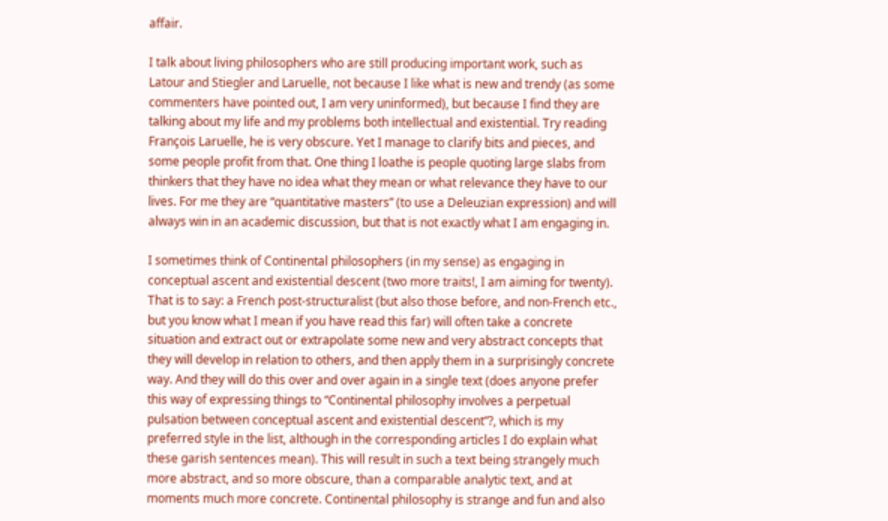affair.

I talk about living philosophers who are still producing important work, such as Latour and Stiegler and Laruelle, not because I like what is new and trendy (as some commenters have pointed out, I am very uninformed), but because I find they are talking about my life and my problems both intellectual and existential. Try reading François Laruelle, he is very obscure. Yet I manage to clarify bits and pieces, and some people profit from that. One thing I loathe is people quoting large slabs from thinkers that they have no idea what they mean or what relevance they have to our lives. For me they are “quantitative masters” (to use a Deleuzian expression) and will always win in an academic discussion, but that is not exactly what I am engaging in.

I sometimes think of Continental philosophers (in my sense) as engaging in conceptual ascent and existential descent (two more traits!, I am aiming for twenty). That is to say: a French post-structuralist (but also those before, and non-French etc., but you know what I mean if you have read this far) will often take a concrete situation and extract out or extrapolate some new and very abstract concepts that they will develop in relation to others, and then apply them in a surprisingly concrete way. And they will do this over and over again in a single text (does anyone prefer this way of expressing things to “Continental philosophy involves a perpetual pulsation between conceptual ascent and existential descent”?, which is my preferred style in the list, although in the corresponding articles I do explain what these garish sentences mean). This will result in such a text being strangely much more abstract, and so more obscure, than a comparable analytic text, and at moments much more concrete. Continental philosophy is strange and fun and also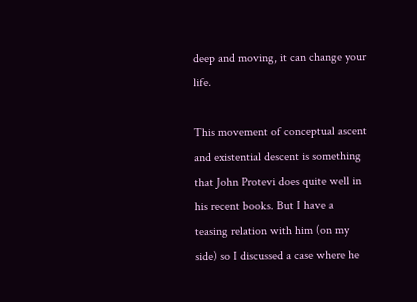deep and moving, it can change your life.

This movement of conceptual ascent and existential descent is something that John Protevi does quite well in his recent books. But I have a teasing relation with him (on my side) so I discussed a case where he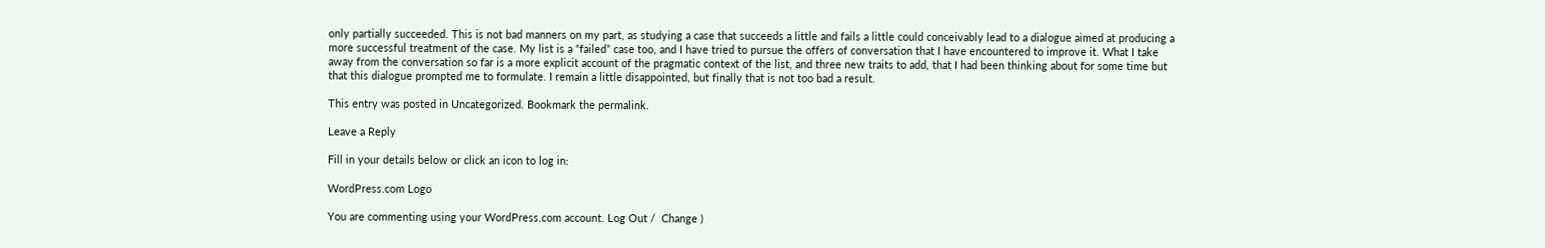only partially succeeded. This is not bad manners on my part, as studying a case that succeeds a little and fails a little could conceivably lead to a dialogue aimed at producing a more successful treatment of the case. My list is a “failed” case too, and I have tried to pursue the offers of conversation that I have encountered to improve it. What I take away from the conversation so far is a more explicit account of the pragmatic context of the list, and three new traits to add, that I had been thinking about for some time but that this dialogue prompted me to formulate. I remain a little disappointed, but finally that is not too bad a result.

This entry was posted in Uncategorized. Bookmark the permalink.

Leave a Reply

Fill in your details below or click an icon to log in:

WordPress.com Logo

You are commenting using your WordPress.com account. Log Out /  Change )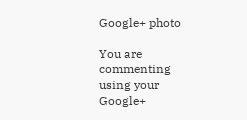Google+ photo

You are commenting using your Google+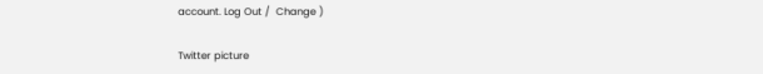account. Log Out /  Change )

Twitter picture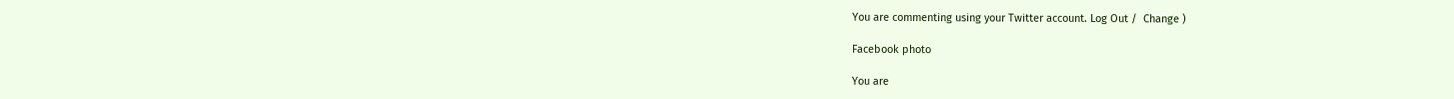You are commenting using your Twitter account. Log Out /  Change )

Facebook photo

You are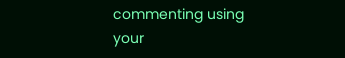commenting using your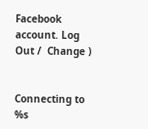Facebook account. Log Out /  Change )


Connecting to %s